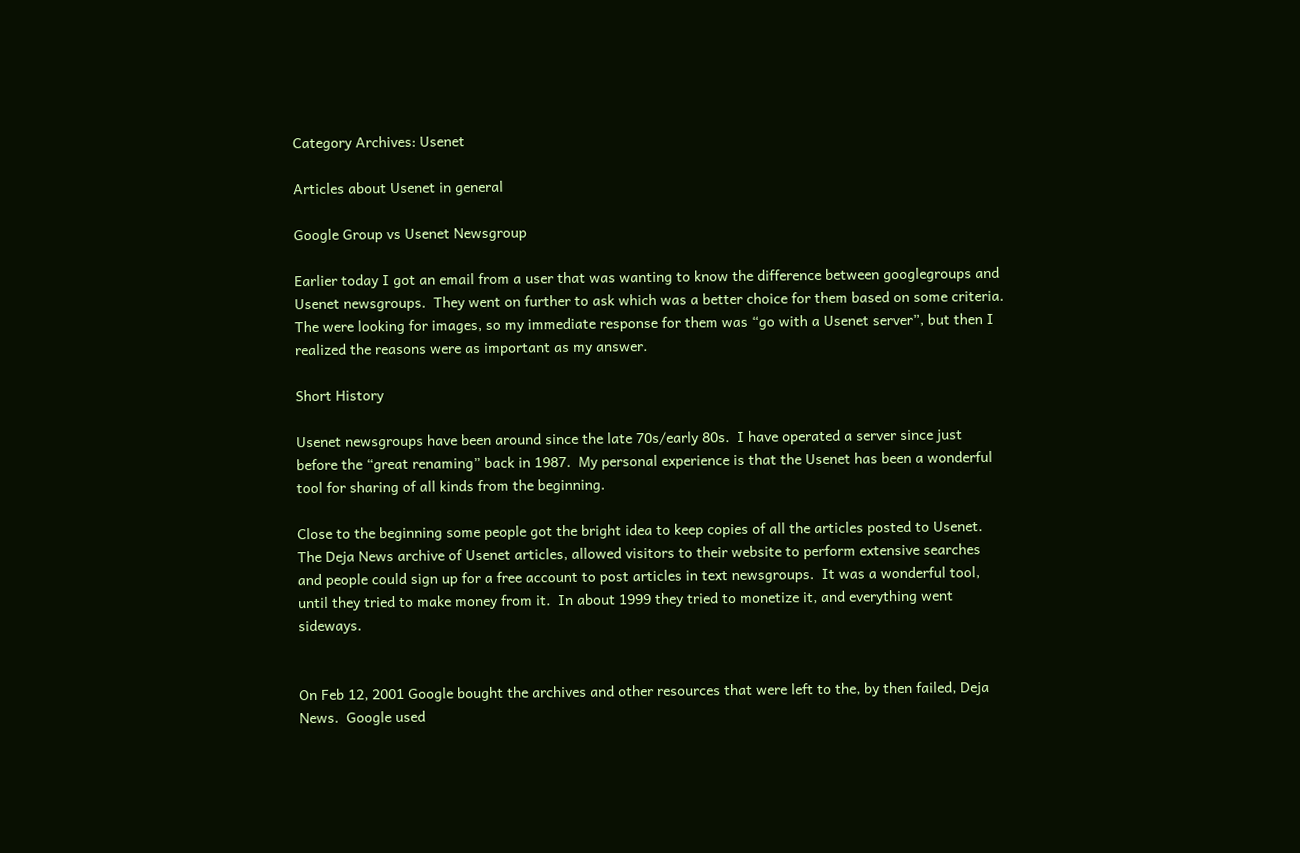Category Archives: Usenet

Articles about Usenet in general

Google Group vs Usenet Newsgroup

Earlier today I got an email from a user that was wanting to know the difference between googlegroups and Usenet newsgroups.  They went on further to ask which was a better choice for them based on some criteria.  The were looking for images, so my immediate response for them was “go with a Usenet server”, but then I realized the reasons were as important as my answer.

Short History

Usenet newsgroups have been around since the late 70s/early 80s.  I have operated a server since just before the “great renaming” back in 1987.  My personal experience is that the Usenet has been a wonderful tool for sharing of all kinds from the beginning.

Close to the beginning some people got the bright idea to keep copies of all the articles posted to Usenet.  The Deja News archive of Usenet articles, allowed visitors to their website to perform extensive searches and people could sign up for a free account to post articles in text newsgroups.  It was a wonderful tool, until they tried to make money from it.  In about 1999 they tried to monetize it, and everything went sideways.


On Feb 12, 2001 Google bought the archives and other resources that were left to the, by then failed, Deja News.  Google used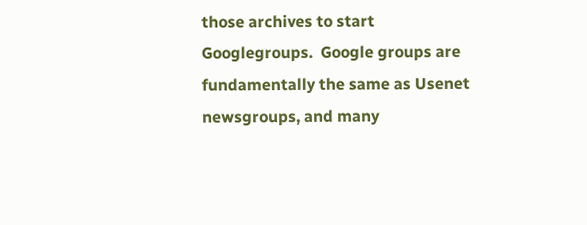those archives to start Googlegroups.  Google groups are fundamentally the same as Usenet newsgroups, and many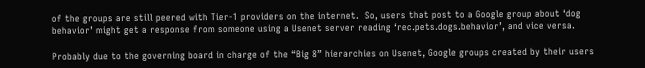of the groups are still peered with Tier-1 providers on the internet.  So, users that post to a Google group about ‘dog behavior’ might get a response from someone using a Usenet server reading ‘rec.pets.dogs.behavior’, and vice versa.

Probably due to the governing board in charge of the “Big 8” hierarchies on Usenet, Google groups created by their users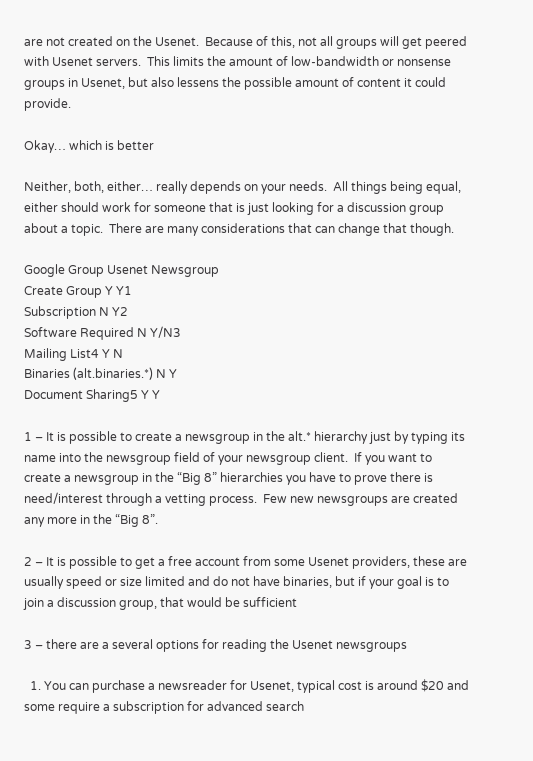are not created on the Usenet.  Because of this, not all groups will get peered with Usenet servers.  This limits the amount of low-bandwidth or nonsense groups in Usenet, but also lessens the possible amount of content it could provide.

Okay… which is better

Neither, both, either… really depends on your needs.  All things being equal, either should work for someone that is just looking for a discussion group about a topic.  There are many considerations that can change that though.

Google Group Usenet Newsgroup
Create Group Y Y1
Subscription N Y2
Software Required N Y/N3
Mailing List4 Y N
Binaries (alt.binaries.*) N Y
Document Sharing5 Y Y

1 – It is possible to create a newsgroup in the alt.* hierarchy just by typing its name into the newsgroup field of your newsgroup client.  If you want to create a newsgroup in the “Big 8” hierarchies you have to prove there is need/interest through a vetting process.  Few new newsgroups are created any more in the “Big 8”.

2 – It is possible to get a free account from some Usenet providers, these are usually speed or size limited and do not have binaries, but if your goal is to join a discussion group, that would be sufficient

3 – there are a several options for reading the Usenet newsgroups

  1. You can purchase a newsreader for Usenet, typical cost is around $20 and some require a subscription for advanced search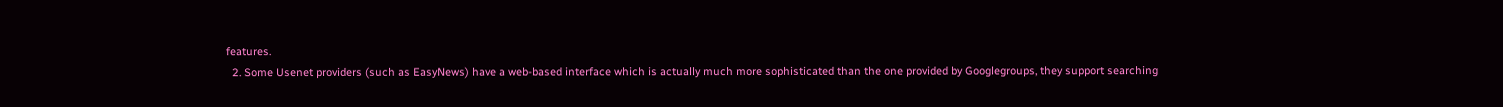features.
  2. Some Usenet providers (such as EasyNews) have a web-based interface which is actually much more sophisticated than the one provided by Googlegroups, they support searching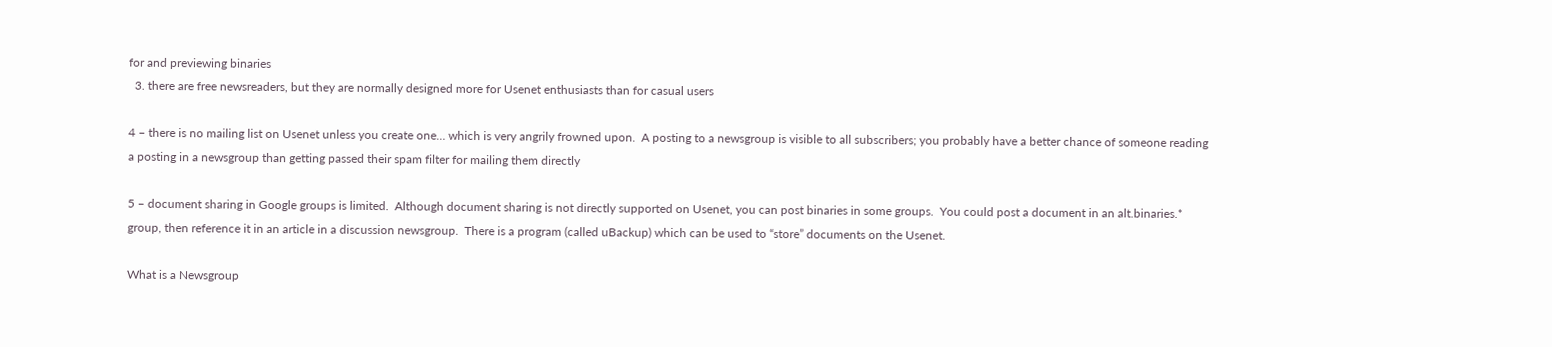for and previewing binaries
  3. there are free newsreaders, but they are normally designed more for Usenet enthusiasts than for casual users

4 – there is no mailing list on Usenet unless you create one… which is very angrily frowned upon.  A posting to a newsgroup is visible to all subscribers; you probably have a better chance of someone reading a posting in a newsgroup than getting passed their spam filter for mailing them directly

5 – document sharing in Google groups is limited.  Although document sharing is not directly supported on Usenet, you can post binaries in some groups.  You could post a document in an alt.binaries.* group, then reference it in an article in a discussion newsgroup.  There is a program (called uBackup) which can be used to “store” documents on the Usenet.

What is a Newsgroup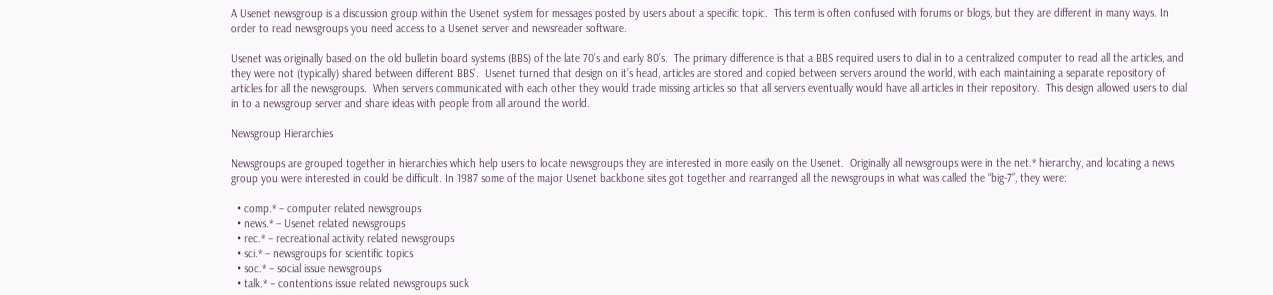A Usenet newsgroup is a discussion group within the Usenet system for messages posted by users about a specific topic.  This term is often confused with forums or blogs, but they are different in many ways. In order to read newsgroups you need access to a Usenet server and newsreader software.

Usenet was originally based on the old bulletin board systems (BBS) of the late 70’s and early 80’s.  The primary difference is that a BBS required users to dial in to a centralized computer to read all the articles, and they were not (typically) shared between different BBS’.  Usenet turned that design on it’s head, articles are stored and copied between servers around the world, with each maintaining a separate repository of articles for all the newsgroups.  When servers communicated with each other they would trade missing articles so that all servers eventually would have all articles in their repository.  This design allowed users to dial in to a newsgroup server and share ideas with people from all around the world.

Newsgroup Hierarchies

Newsgroups are grouped together in hierarchies which help users to locate newsgroups they are interested in more easily on the Usenet.  Originally all newsgroups were in the net.* hierarchy, and locating a news group you were interested in could be difficult. In 1987 some of the major Usenet backbone sites got together and rearranged all the newsgroups in what was called the “big-7”, they were:

  • comp.* – computer related newsgroups
  • news.* – Usenet related newsgroups
  • rec.* – recreational activity related newsgroups
  • sci.* – newsgroups for scientific topics
  • soc.* – social issue newsgroups
  • talk.* – contentions issue related newsgroups suck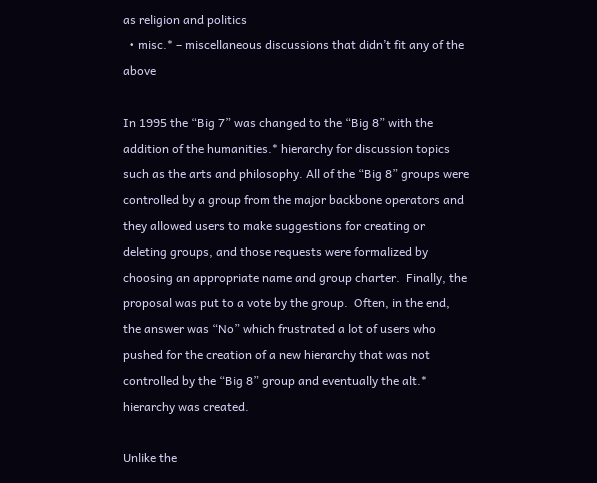as religion and politics
  • misc.* – miscellaneous discussions that didn’t fit any of the above

In 1995 the “Big 7” was changed to the “Big 8” with the addition of the humanities.* hierarchy for discussion topics such as the arts and philosophy. All of the “Big 8” groups were controlled by a group from the major backbone operators and they allowed users to make suggestions for creating or deleting groups, and those requests were formalized by choosing an appropriate name and group charter.  Finally, the proposal was put to a vote by the group.  Often, in the end, the answer was “No” which frustrated a lot of users who pushed for the creation of a new hierarchy that was not controlled by the “Big 8” group and eventually the alt.* hierarchy was created.

Unlike the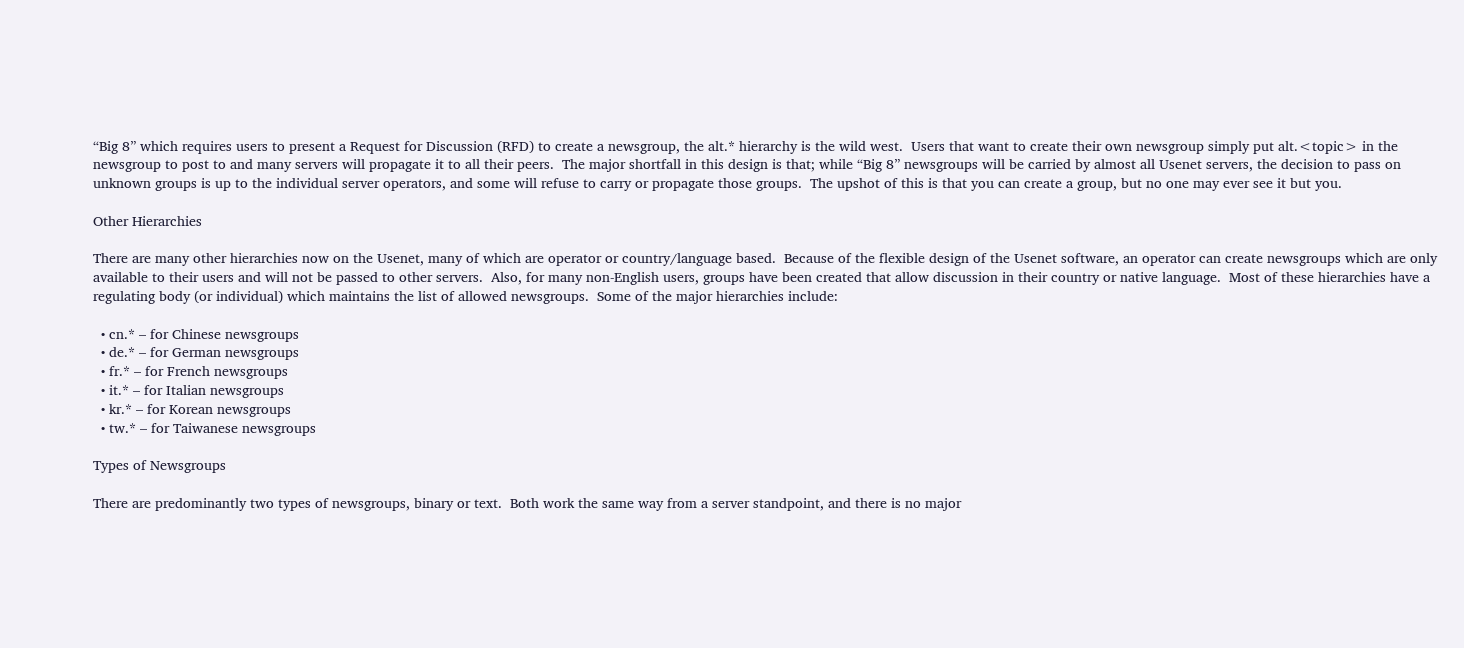“Big 8” which requires users to present a Request for Discussion (RFD) to create a newsgroup, the alt.* hierarchy is the wild west.  Users that want to create their own newsgroup simply put alt.<topic> in the newsgroup to post to and many servers will propagate it to all their peers.  The major shortfall in this design is that; while “Big 8” newsgroups will be carried by almost all Usenet servers, the decision to pass on unknown groups is up to the individual server operators, and some will refuse to carry or propagate those groups.  The upshot of this is that you can create a group, but no one may ever see it but you.

Other Hierarchies

There are many other hierarchies now on the Usenet, many of which are operator or country/language based.  Because of the flexible design of the Usenet software, an operator can create newsgroups which are only available to their users and will not be passed to other servers.  Also, for many non-English users, groups have been created that allow discussion in their country or native language.  Most of these hierarchies have a regulating body (or individual) which maintains the list of allowed newsgroups.  Some of the major hierarchies include:

  • cn.* – for Chinese newsgroups
  • de.* – for German newsgroups
  • fr.* – for French newsgroups
  • it.* – for Italian newsgroups
  • kr.* – for Korean newsgroups
  • tw.* – for Taiwanese newsgroups

Types of Newsgroups

There are predominantly two types of newsgroups, binary or text.  Both work the same way from a server standpoint, and there is no major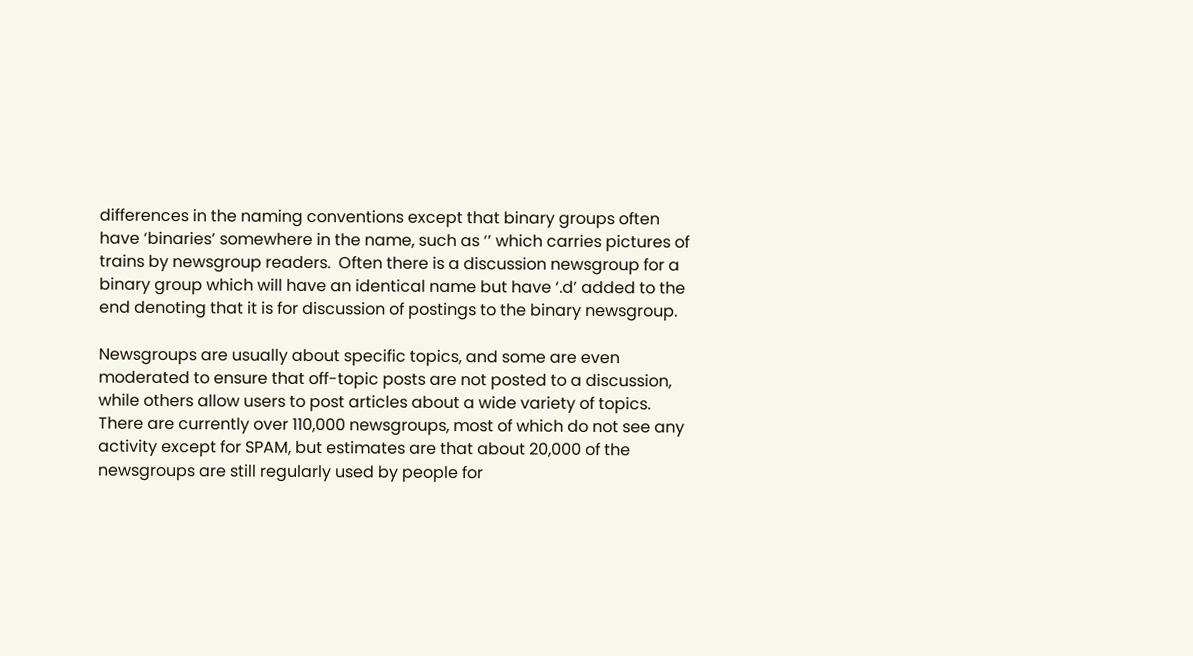differences in the naming conventions except that binary groups often have ‘binaries’ somewhere in the name, such as ‘’ which carries pictures of trains by newsgroup readers.  Often there is a discussion newsgroup for a binary group which will have an identical name but have ‘.d’ added to the end denoting that it is for discussion of postings to the binary newsgroup.

Newsgroups are usually about specific topics, and some are even moderated to ensure that off-topic posts are not posted to a discussion, while others allow users to post articles about a wide variety of topics.  There are currently over 110,000 newsgroups, most of which do not see any activity except for SPAM, but estimates are that about 20,000 of the newsgroups are still regularly used by people for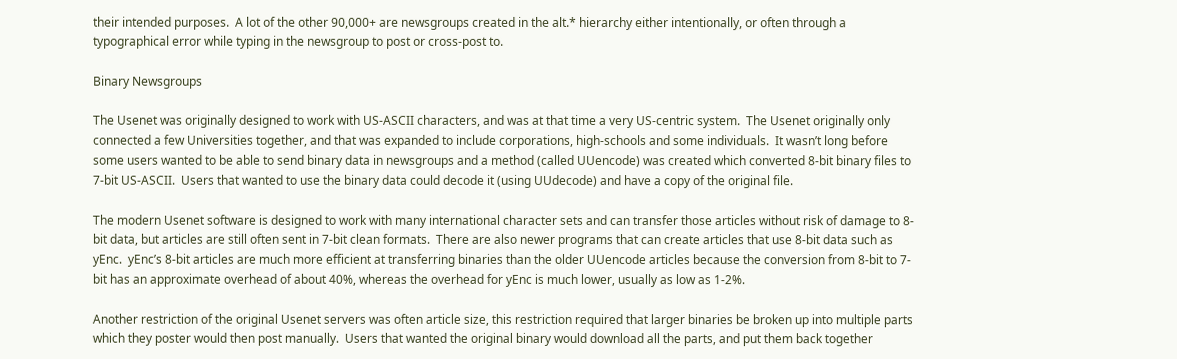their intended purposes.  A lot of the other 90,000+ are newsgroups created in the alt.* hierarchy either intentionally, or often through a typographical error while typing in the newsgroup to post or cross-post to.

Binary Newsgroups

The Usenet was originally designed to work with US-ASCII characters, and was at that time a very US-centric system.  The Usenet originally only connected a few Universities together, and that was expanded to include corporations, high-schools and some individuals.  It wasn’t long before some users wanted to be able to send binary data in newsgroups and a method (called UUencode) was created which converted 8-bit binary files to 7-bit US-ASCII.  Users that wanted to use the binary data could decode it (using UUdecode) and have a copy of the original file.

The modern Usenet software is designed to work with many international character sets and can transfer those articles without risk of damage to 8-bit data, but articles are still often sent in 7-bit clean formats.  There are also newer programs that can create articles that use 8-bit data such as yEnc.  yEnc’s 8-bit articles are much more efficient at transferring binaries than the older UUencode articles because the conversion from 8-bit to 7-bit has an approximate overhead of about 40%, whereas the overhead for yEnc is much lower, usually as low as 1-2%.

Another restriction of the original Usenet servers was often article size, this restriction required that larger binaries be broken up into multiple parts which they poster would then post manually.  Users that wanted the original binary would download all the parts, and put them back together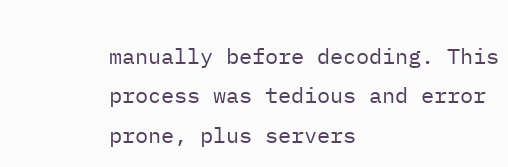manually before decoding. This process was tedious and error prone, plus servers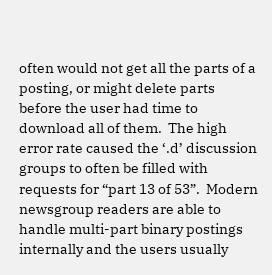often would not get all the parts of a posting, or might delete parts before the user had time to download all of them.  The high error rate caused the ‘.d’ discussion groups to often be filled with requests for “part 13 of 53”.  Modern newsgroup readers are able to handle multi-part binary postings internally and the users usually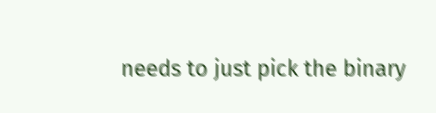needs to just pick the binary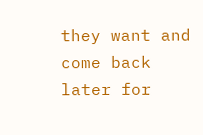they want and come back later for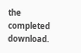the completed download.